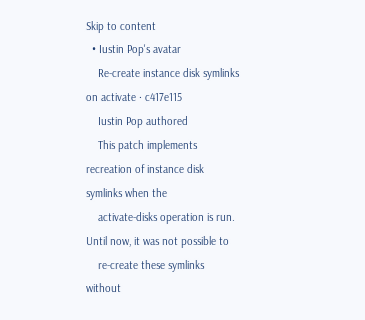Skip to content
  • Iustin Pop's avatar
    Re-create instance disk symlinks on activate · c417e115
    Iustin Pop authored
    This patch implements recreation of instance disk symlinks when the
    activate-disks operation is run. Until now, it was not possible to
    re-create these symlinks without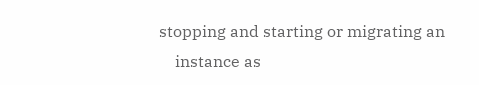stopping and starting or migrating an
    instance as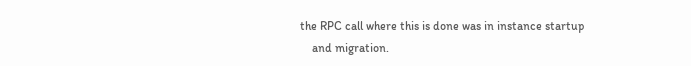the RPC call where this is done was in instance startup
    and migration.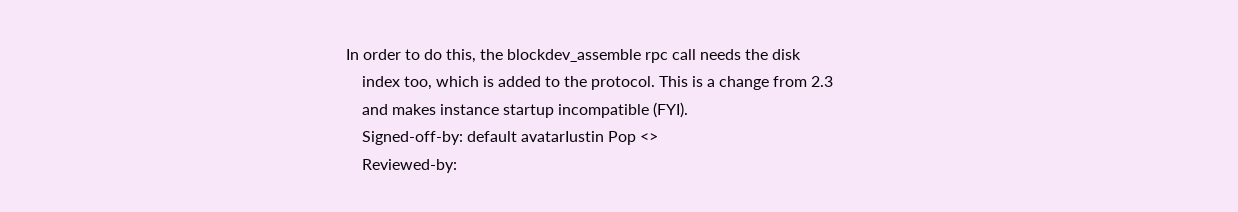In order to do this, the blockdev_assemble rpc call needs the disk
    index too, which is added to the protocol. This is a change from 2.3
    and makes instance startup incompatible (FYI).
    Signed-off-by: default avatarIustin Pop <>
    Reviewed-by: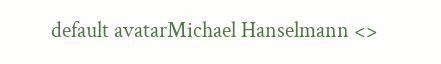default avatarMichael Hanselmann <>